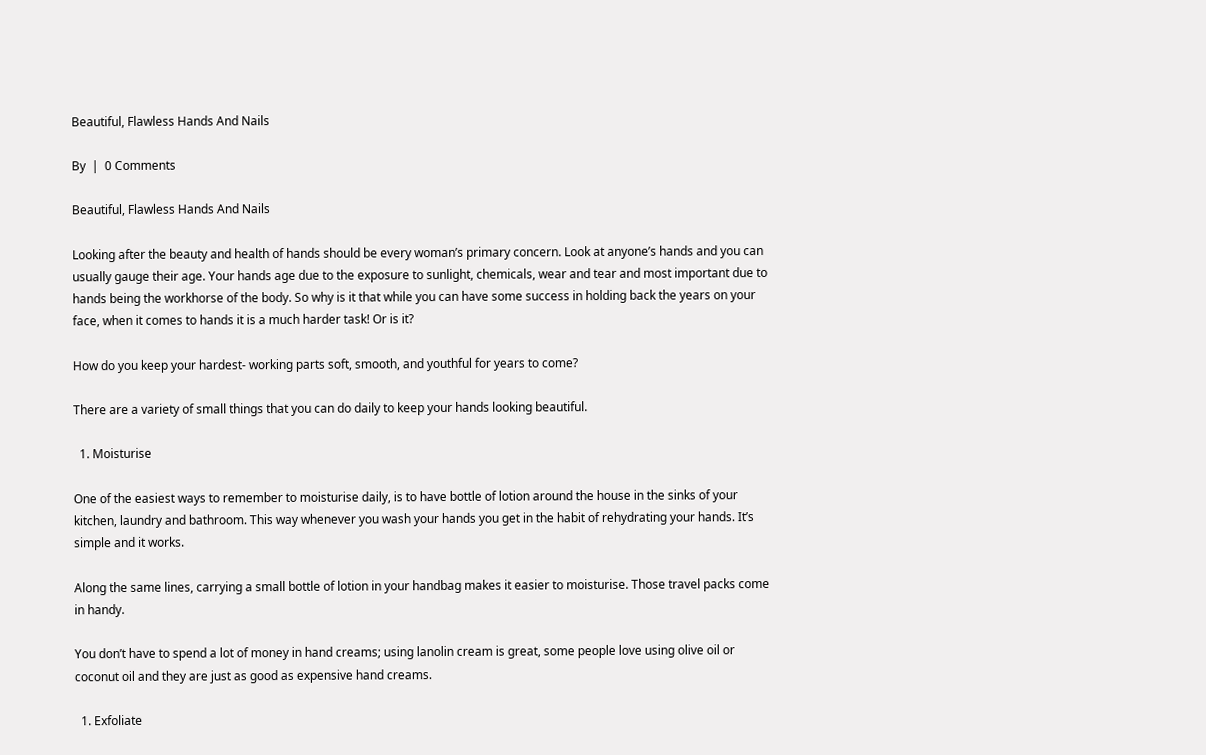Beautiful, Flawless Hands And Nails

By  |  0 Comments

Beautiful, Flawless Hands And Nails

Looking after the beauty and health of hands should be every woman’s primary concern. Look at anyone’s hands and you can usually gauge their age. Your hands age due to the exposure to sunlight, chemicals, wear and tear and most important due to hands being the workhorse of the body. So why is it that while you can have some success in holding back the years on your face, when it comes to hands it is a much harder task! Or is it?

How do you keep your hardest- working parts soft, smooth, and youthful for years to come?

There are a variety of small things that you can do daily to keep your hands looking beautiful.

  1. Moisturise

One of the easiest ways to remember to moisturise daily, is to have bottle of lotion around the house in the sinks of your kitchen, laundry and bathroom. This way whenever you wash your hands you get in the habit of rehydrating your hands. It’s simple and it works.

Along the same lines, carrying a small bottle of lotion in your handbag makes it easier to moisturise. Those travel packs come in handy.

You don’t have to spend a lot of money in hand creams; using lanolin cream is great, some people love using olive oil or coconut oil and they are just as good as expensive hand creams.

  1. Exfoliate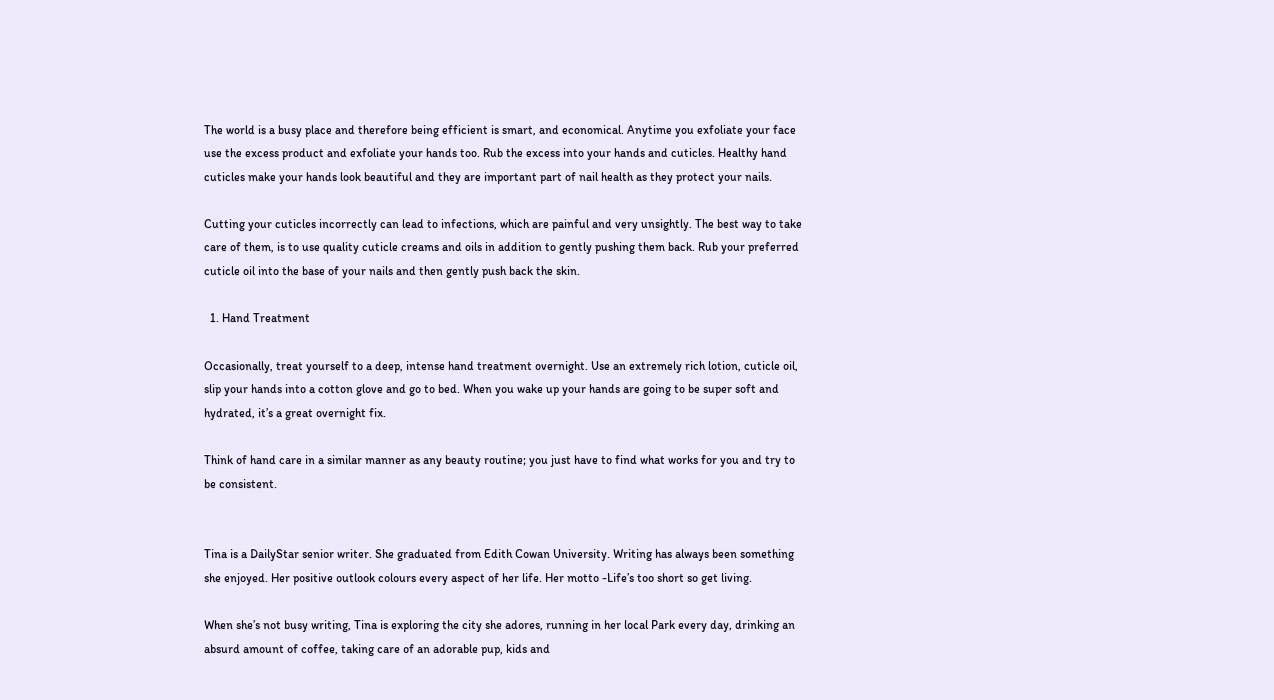The world is a busy place and therefore being efficient is smart, and economical. Anytime you exfoliate your face use the excess product and exfoliate your hands too. Rub the excess into your hands and cuticles. Healthy hand cuticles make your hands look beautiful and they are important part of nail health as they protect your nails.

Cutting your cuticles incorrectly can lead to infections, which are painful and very unsightly. The best way to take care of them, is to use quality cuticle creams and oils in addition to gently pushing them back. Rub your preferred cuticle oil into the base of your nails and then gently push back the skin.

  1. Hand Treatment

Occasionally, treat yourself to a deep, intense hand treatment overnight. Use an extremely rich lotion, cuticle oil, slip your hands into a cotton glove and go to bed. When you wake up your hands are going to be super soft and hydrated, it’s a great overnight fix.

Think of hand care in a similar manner as any beauty routine; you just have to find what works for you and try to be consistent.


Tina is a DailyStar senior writer. She graduated from Edith Cowan University. Writing has always been something she enjoyed. Her positive outlook colours every aspect of her life. Her motto -Life’s too short so get living.

When she’s not busy writing, Tina is exploring the city she adores, running in her local Park every day, drinking an absurd amount of coffee, taking care of an adorable pup, kids and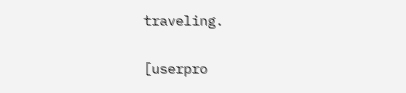traveling.

[userpro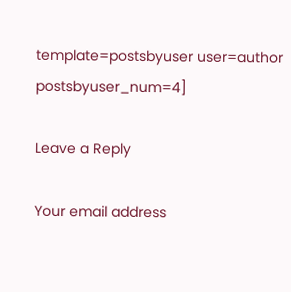template=postsbyuser user=author postsbyuser_num=4]

Leave a Reply

Your email address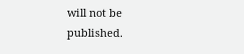will not be published.